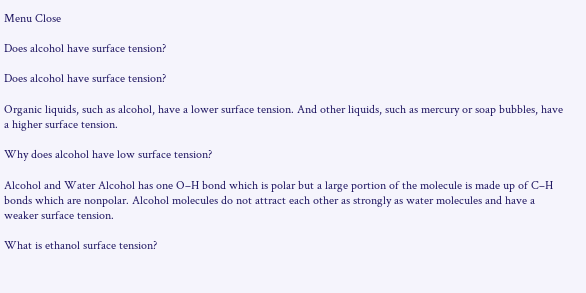Menu Close

Does alcohol have surface tension?

Does alcohol have surface tension?

Organic liquids, such as alcohol, have a lower surface tension. And other liquids, such as mercury or soap bubbles, have a higher surface tension.

Why does alcohol have low surface tension?

Alcohol and Water Alcohol has one O–H bond which is polar but a large portion of the molecule is made up of C–H bonds which are nonpolar. Alcohol molecules do not attract each other as strongly as water molecules and have a weaker surface tension.

What is ethanol surface tension?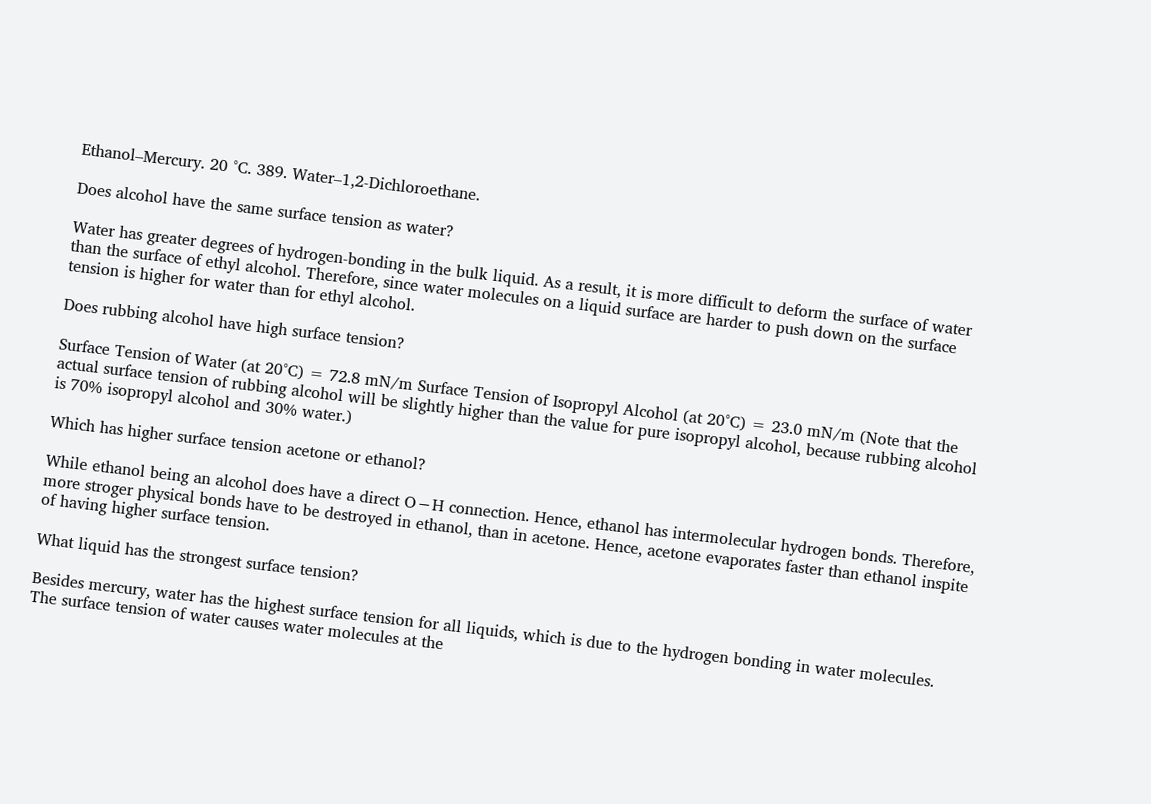Ethanol–Mercury. 20 °C. 389. Water–1,2-Dichloroethane.

Does alcohol have the same surface tension as water?

Water has greater degrees of hydrogen-bonding in the bulk liquid. As a result, it is more difficult to deform the surface of water than the surface of ethyl alcohol. Therefore, since water molecules on a liquid surface are harder to push down on the surface tension is higher for water than for ethyl alcohol.

Does rubbing alcohol have high surface tension?

Surface Tension of Water (at 20°C) = 72.8 mN/m Surface Tension of Isopropyl Alcohol (at 20°C) = 23.0 mN/m (Note that the actual surface tension of rubbing alcohol will be slightly higher than the value for pure isopropyl alcohol, because rubbing alcohol is 70% isopropyl alcohol and 30% water.)

Which has higher surface tension acetone or ethanol?

While ethanol being an alcohol does have a direct O−H connection. Hence, ethanol has intermolecular hydrogen bonds. Therefore, more stroger physical bonds have to be destroyed in ethanol, than in acetone. Hence, acetone evaporates faster than ethanol inspite of having higher surface tension.

What liquid has the strongest surface tension?

Besides mercury, water has the highest surface tension for all liquids, which is due to the hydrogen bonding in water molecules. The surface tension of water causes water molecules at the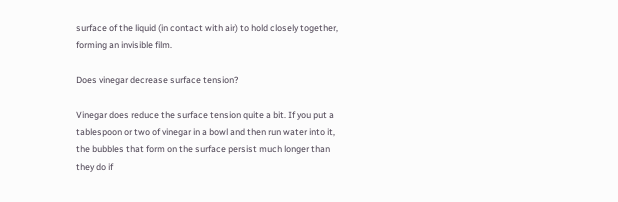surface of the liquid (in contact with air) to hold closely together, forming an invisible film.

Does vinegar decrease surface tension?

Vinegar does reduce the surface tension quite a bit. If you put a tablespoon or two of vinegar in a bowl and then run water into it, the bubbles that form on the surface persist much longer than they do if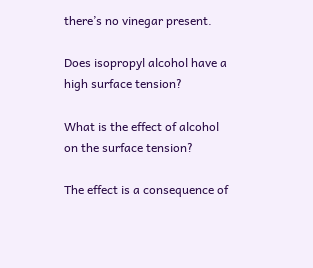there’s no vinegar present.

Does isopropyl alcohol have a high surface tension?

What is the effect of alcohol on the surface tension?

The effect is a consequence of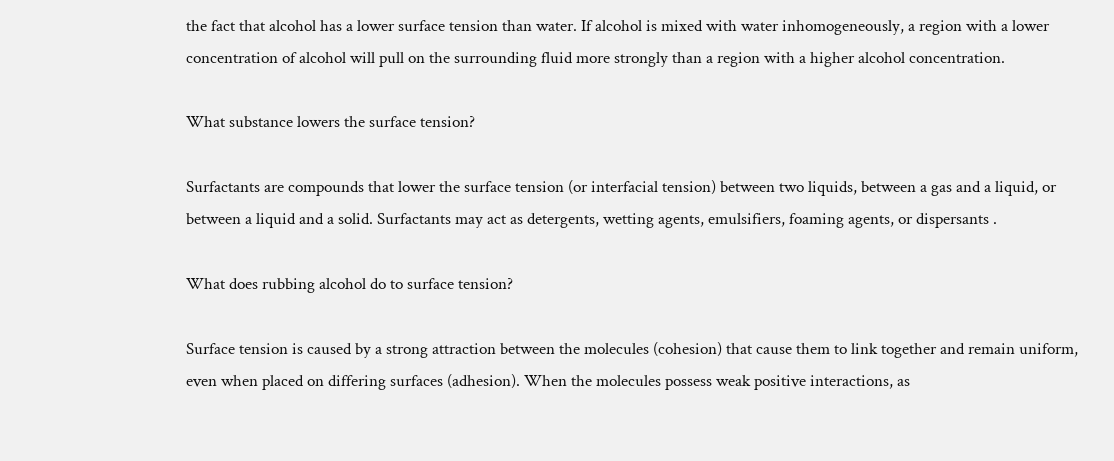the fact that alcohol has a lower surface tension than water. If alcohol is mixed with water inhomogeneously, a region with a lower concentration of alcohol will pull on the surrounding fluid more strongly than a region with a higher alcohol concentration.

What substance lowers the surface tension?

Surfactants are compounds that lower the surface tension (or interfacial tension) between two liquids, between a gas and a liquid, or between a liquid and a solid. Surfactants may act as detergents, wetting agents, emulsifiers, foaming agents, or dispersants .

What does rubbing alcohol do to surface tension?

Surface tension is caused by a strong attraction between the molecules (cohesion) that cause them to link together and remain uniform, even when placed on differing surfaces (adhesion). When the molecules possess weak positive interactions, as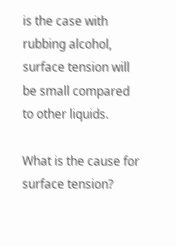is the case with rubbing alcohol, surface tension will be small compared to other liquids.

What is the cause for surface tension?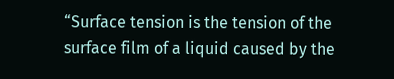“Surface tension is the tension of the surface film of a liquid caused by the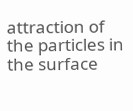attraction of the particles in the surface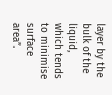layer by the bulk of the liquid, which tends to minimise surface area”.